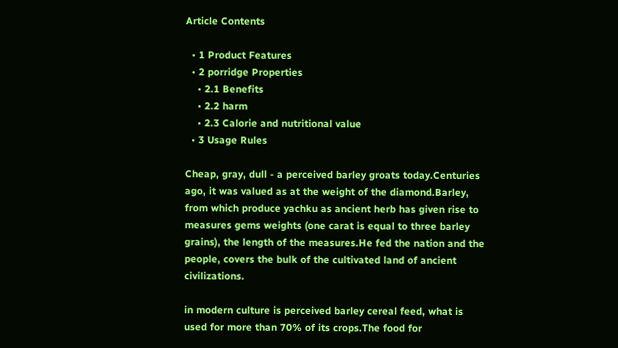Article Contents

  • 1 Product Features
  • 2 porridge Properties
    • 2.1 Benefits
    • 2.2 harm
    • 2.3 Calorie and nutritional value
  • 3 Usage Rules

Cheap, gray, dull - a perceived barley groats today.Centuries ago, it was valued as at the weight of the diamond.Barley, from which produce yachku as ancient herb has given rise to measures gems weights (one carat is equal to three barley grains), the length of the measures.He fed the nation and the people, covers the bulk of the cultivated land of ancient civilizations.

in modern culture is perceived barley cereal feed, what is used for more than 70% of its crops.The food for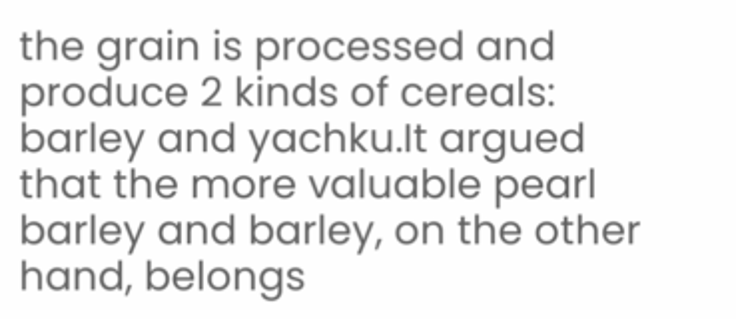the grain is processed and produce 2 kinds of cereals: barley and yachku.It argued that the more valuable pearl barley and barley, on the other hand, belongs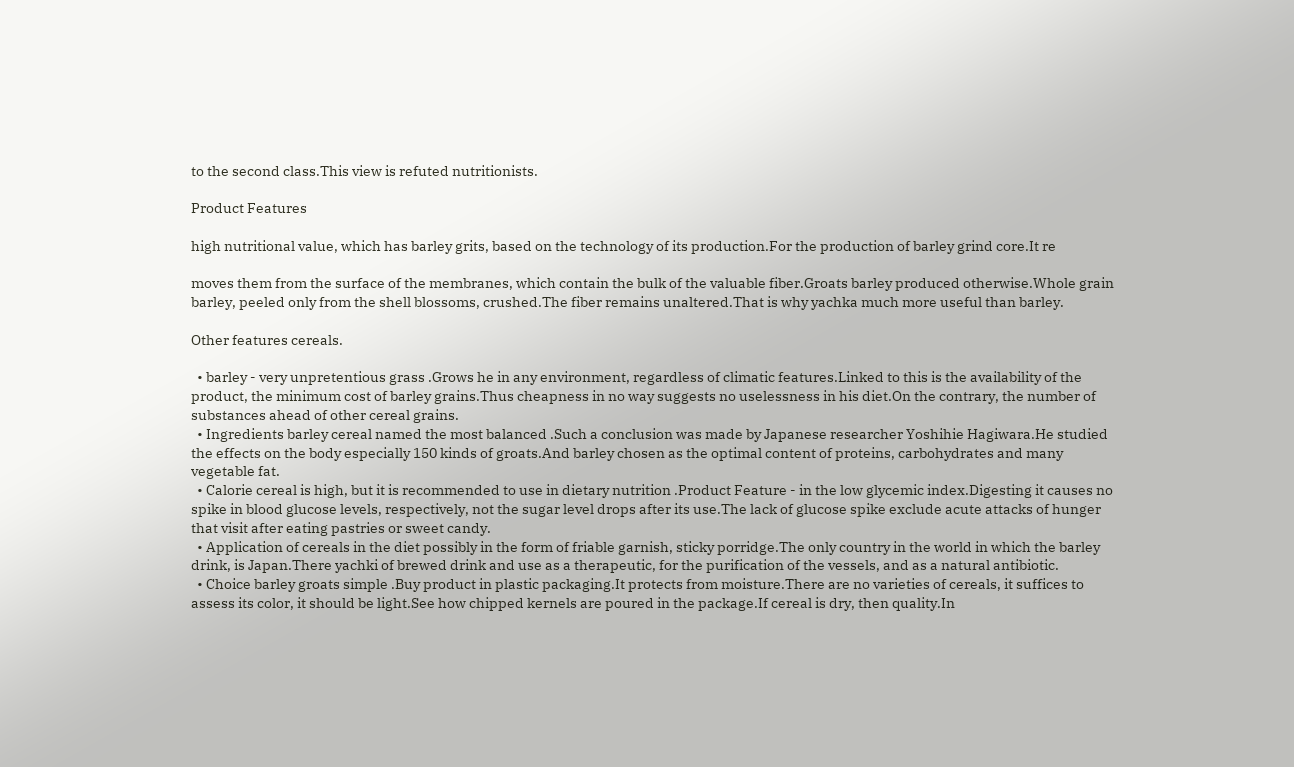to the second class.This view is refuted nutritionists.

Product Features

high nutritional value, which has barley grits, based on the technology of its production.For the production of barley grind core.It re

moves them from the surface of the membranes, which contain the bulk of the valuable fiber.Groats barley produced otherwise.Whole grain barley, peeled only from the shell blossoms, crushed.The fiber remains unaltered.That is why yachka much more useful than barley.

Other features cereals.

  • barley - very unpretentious grass .Grows he in any environment, regardless of climatic features.Linked to this is the availability of the product, the minimum cost of barley grains.Thus cheapness in no way suggests no uselessness in his diet.On the contrary, the number of substances ahead of other cereal grains.
  • Ingredients barley cereal named the most balanced .Such a conclusion was made by Japanese researcher Yoshihie Hagiwara.He studied the effects on the body especially 150 kinds of groats.And barley chosen as the optimal content of proteins, carbohydrates and many vegetable fat.
  • Calorie cereal is high, but it is recommended to use in dietary nutrition .Product Feature - in the low glycemic index.Digesting it causes no spike in blood glucose levels, respectively, not the sugar level drops after its use.The lack of glucose spike exclude acute attacks of hunger that visit after eating pastries or sweet candy.
  • Application of cereals in the diet possibly in the form of friable garnish, sticky porridge.The only country in the world in which the barley drink, is Japan.There yachki of brewed drink and use as a therapeutic, for the purification of the vessels, and as a natural antibiotic.
  • Choice barley groats simple .Buy product in plastic packaging.It protects from moisture.There are no varieties of cereals, it suffices to assess its color, it should be light.See how chipped kernels are poured in the package.If cereal is dry, then quality.In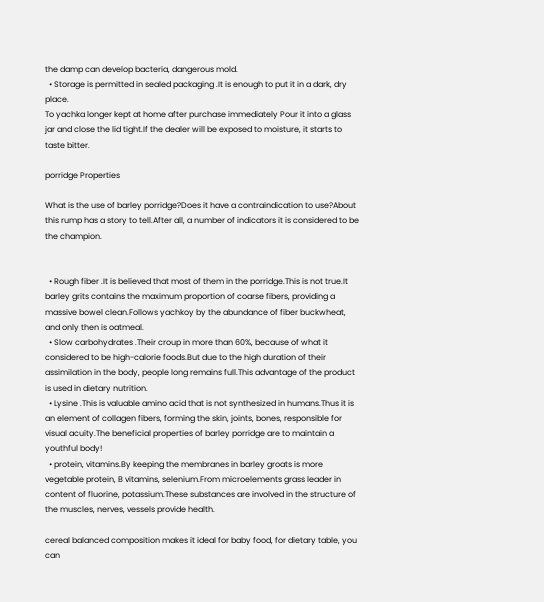the damp can develop bacteria, dangerous mold.
  • Storage is permitted in sealed packaging .It is enough to put it in a dark, dry place.
To yachka longer kept at home after purchase immediately Pour it into a glass jar and close the lid tight.If the dealer will be exposed to moisture, it starts to taste bitter.

porridge Properties

What is the use of barley porridge?Does it have a contraindication to use?About this rump has a story to tell.After all, a number of indicators it is considered to be the champion.


  • Rough fiber .It is believed that most of them in the porridge.This is not true.It barley grits contains the maximum proportion of coarse fibers, providing a massive bowel clean.Follows yachkoy by the abundance of fiber buckwheat, and only then is oatmeal.
  • Slow carbohydrates .Their croup in more than 60%, because of what it considered to be high-calorie foods.But due to the high duration of their assimilation in the body, people long remains full.This advantage of the product is used in dietary nutrition.
  • Lysine .This is valuable amino acid that is not synthesized in humans.Thus it is an element of collagen fibers, forming the skin, joints, bones, responsible for visual acuity.The beneficial properties of barley porridge are to maintain a youthful body!
  • protein, vitamins.By keeping the membranes in barley groats is more vegetable protein, B vitamins, selenium.From microelements grass leader in content of fluorine, potassium.These substances are involved in the structure of the muscles, nerves, vessels provide health.

cereal balanced composition makes it ideal for baby food, for dietary table, you can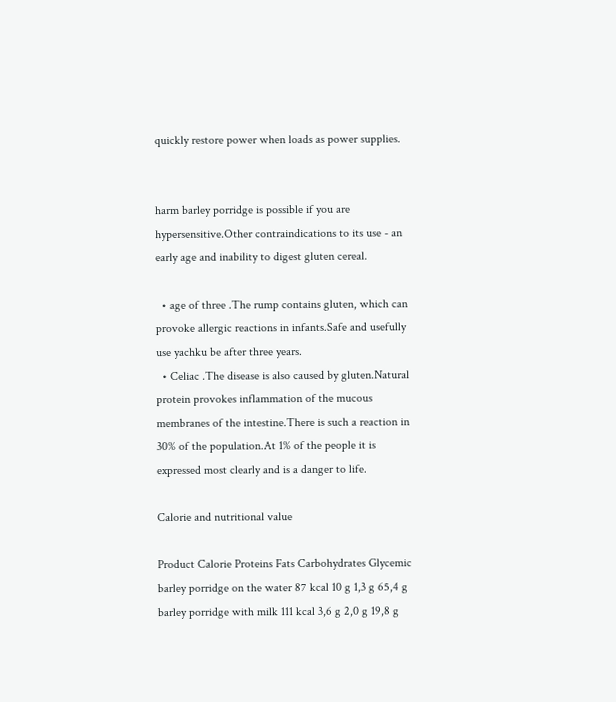quickly restore power when loads as power supplies.


harm barley porridge is possible if you are hypersensitive.Other contraindications to its use - an early age and inability to digest gluten cereal.

  • age of three .The rump contains gluten, which can provoke allergic reactions in infants.Safe and usefully use yachku be after three years.
  • Celiac .The disease is also caused by gluten.Natural protein provokes inflammation of the mucous membranes of the intestine.There is such a reaction in 30% of the population.At 1% of the people it is expressed most clearly and is a danger to life.

Calorie and nutritional value

Product Calorie Proteins Fats Carbohydrates Glycemic
barley porridge on the water 87 kcal 10 g 1,3 g 65,4 g
barley porridge with milk 111 kcal 3,6 g 2,0 g 19,8 g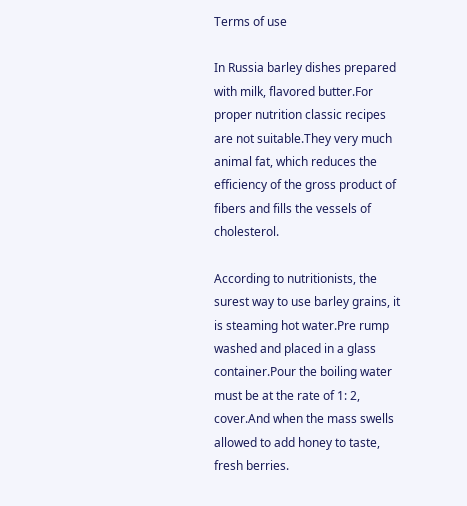Terms of use

In Russia barley dishes prepared with milk, flavored butter.For proper nutrition classic recipes are not suitable.They very much animal fat, which reduces the efficiency of the gross product of fibers and fills the vessels of cholesterol.

According to nutritionists, the surest way to use barley grains, it is steaming hot water.Pre rump washed and placed in a glass container.Pour the boiling water must be at the rate of 1: 2, cover.And when the mass swells allowed to add honey to taste, fresh berries.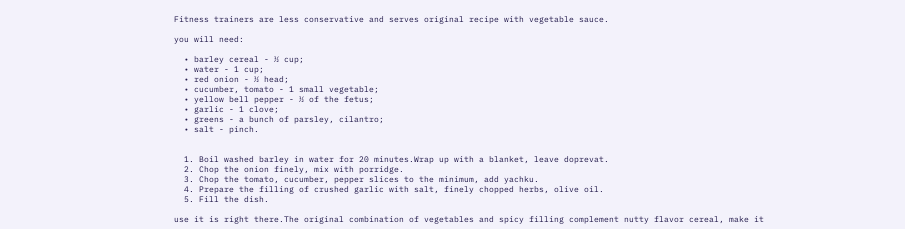Fitness trainers are less conservative and serves original recipe with vegetable sauce.

you will need:

  • barley cereal - ½ cup;
  • water - 1 cup;
  • red onion - ½ head;
  • cucumber, tomato - 1 small vegetable;
  • yellow bell pepper - ½ of the fetus;
  • garlic - 1 clove;
  • greens - a bunch of parsley, cilantro;
  • salt - pinch.


  1. Boil washed barley in water for 20 minutes.Wrap up with a blanket, leave doprevat.
  2. Chop the onion finely, mix with porridge.
  3. Chop the tomato, cucumber, pepper slices to the minimum, add yachku.
  4. Prepare the filling of crushed garlic with salt, finely chopped herbs, olive oil.
  5. Fill the dish.

use it is right there.The original combination of vegetables and spicy filling complement nutty flavor cereal, make it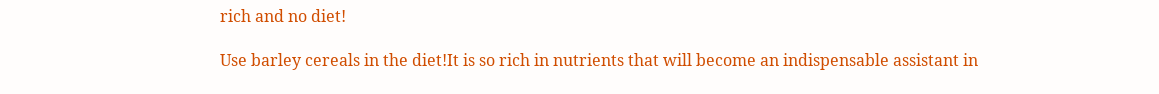rich and no diet!

Use barley cereals in the diet!It is so rich in nutrients that will become an indispensable assistant in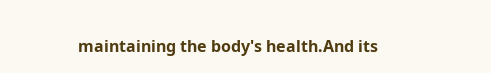maintaining the body's health.And its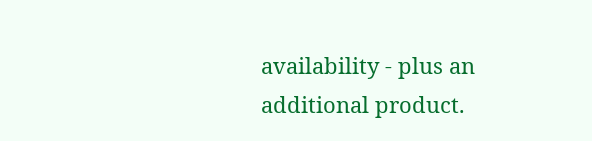availability - plus an additional product.